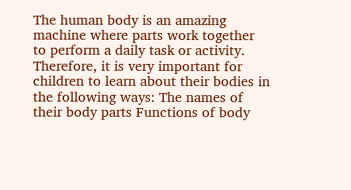The human body is an amazing machine where parts work together to perform a daily task or activity. Therefore, it is very important for children to learn about their bodies in the following ways: The names of their body parts Functions of body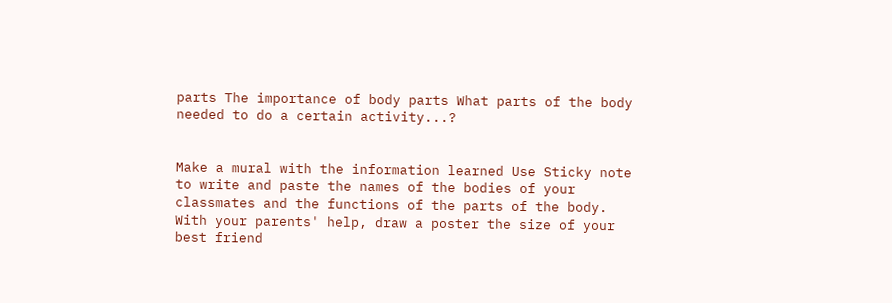parts The importance of body parts What parts of the body needed to do a certain activity...?


Make a mural with the information learned Use Sticky note to write and paste the names of the bodies of your classmates and the functions of the parts of the body. With your parents' help, draw a poster the size of your best friend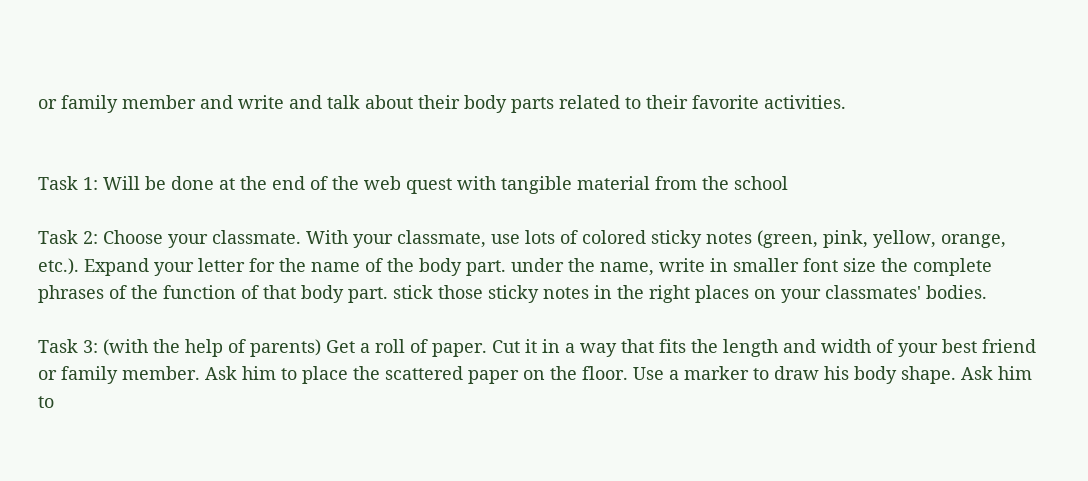or family member and write and talk about their body parts related to their favorite activities.


Task 1: Will be done at the end of the web quest with tangible material from the school

Task 2: Choose your classmate. With your classmate, use lots of colored sticky notes (green, pink, yellow, orange, etc.). Expand your letter for the name of the body part. under the name, write in smaller font size the complete phrases of the function of that body part. stick those sticky notes in the right places on your classmates' bodies.

Task 3: (with the help of parents) Get a roll of paper. Cut it in a way that fits the length and width of your best friend or family member. Ask him to place the scattered paper on the floor. Use a marker to draw his body shape. Ask him to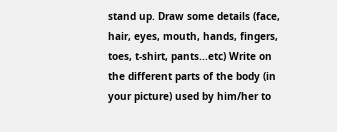stand up. Draw some details (face, hair, eyes, mouth, hands, fingers, toes, t-shirt, pants...etc) Write on the different parts of the body (in your picture) used by him/her to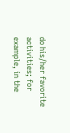do his/her favorite activities; for example, in the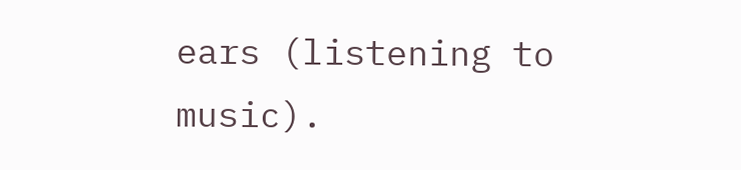ears (listening to music).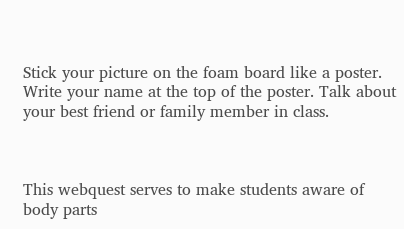Stick your picture on the foam board like a poster. Write your name at the top of the poster. Talk about your best friend or family member in class.



This webquest serves to make students aware of body parts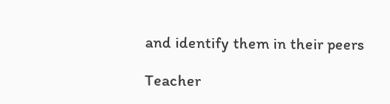and identify them in their peers

Teacher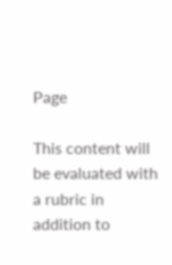Page

This content will be evaluated with a rubric in addition to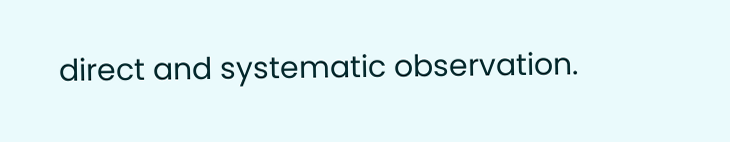direct and systematic observation.